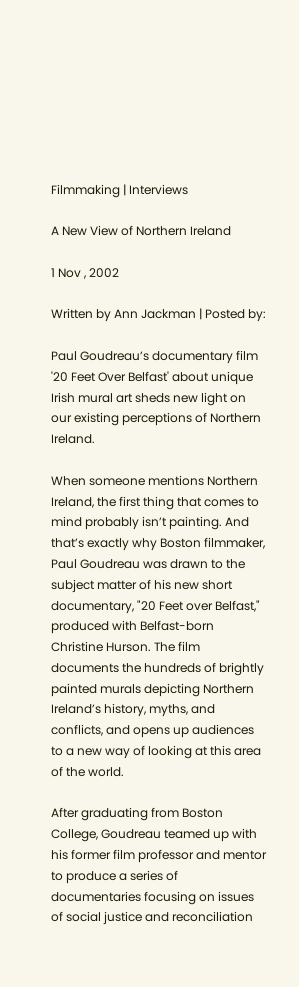Filmmaking | Interviews

A New View of Northern Ireland

1 Nov , 2002

Written by Ann Jackman | Posted by:

Paul Goudreau’s documentary film '20 Feet Over Belfast' about unique Irish mural art sheds new light on our existing perceptions of Northern Ireland.

When someone mentions Northern Ireland, the first thing that comes to mind probably isn’t painting. And that’s exactly why Boston filmmaker, Paul Goudreau was drawn to the subject matter of his new short documentary, "20 Feet over Belfast," produced with Belfast-born Christine Hurson. The film documents the hundreds of brightly painted murals depicting Northern Ireland’s history, myths, and conflicts, and opens up audiences to a new way of looking at this area of the world.

After graduating from Boston College, Goudreau teamed up with his former film professor and mentor to produce a series of documentaries focusing on issues of social justice and reconciliation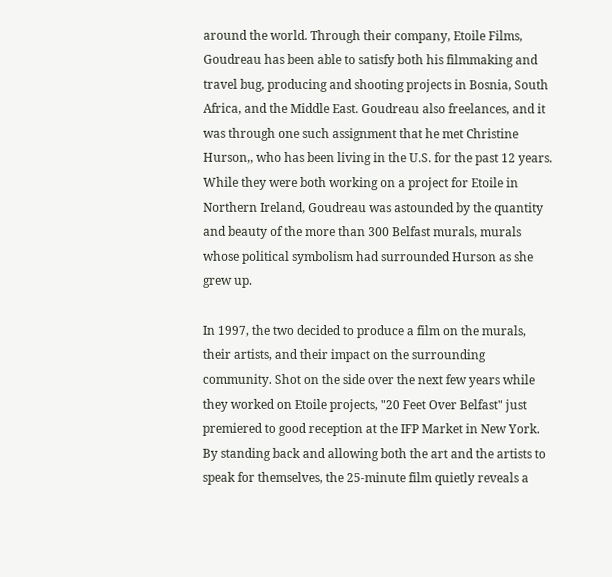around the world. Through their company, Etoile Films, Goudreau has been able to satisfy both his filmmaking and travel bug, producing and shooting projects in Bosnia, South Africa, and the Middle East. Goudreau also freelances, and it was through one such assignment that he met Christine Hurson,, who has been living in the U.S. for the past 12 years. While they were both working on a project for Etoile in Northern Ireland, Goudreau was astounded by the quantity and beauty of the more than 300 Belfast murals, murals whose political symbolism had surrounded Hurson as she grew up.

In 1997, the two decided to produce a film on the murals, their artists, and their impact on the surrounding community. Shot on the side over the next few years while they worked on Etoile projects, "20 Feet Over Belfast" just premiered to good reception at the IFP Market in New York. By standing back and allowing both the art and the artists to speak for themselves, the 25-minute film quietly reveals a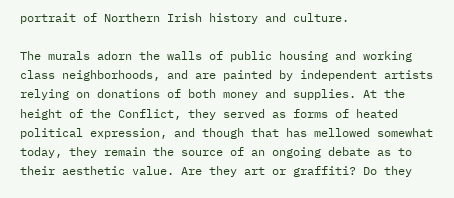portrait of Northern Irish history and culture.

The murals adorn the walls of public housing and working class neighborhoods, and are painted by independent artists relying on donations of both money and supplies. At the height of the Conflict, they served as forms of heated political expression, and though that has mellowed somewhat today, they remain the source of an ongoing debate as to their aesthetic value. Are they art or graffiti? Do they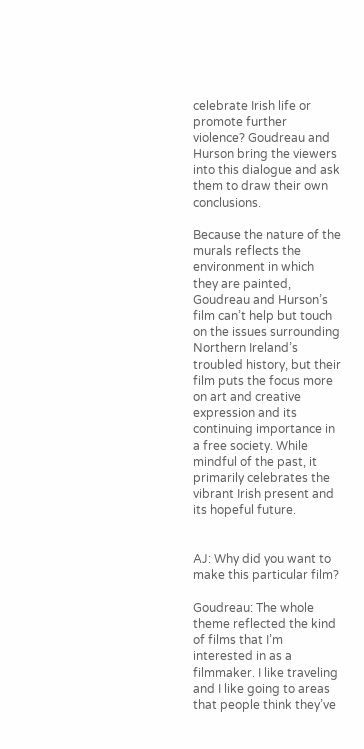celebrate Irish life or promote further violence? Goudreau and Hurson bring the viewers into this dialogue and ask them to draw their own conclusions.

Because the nature of the murals reflects the environment in which they are painted, Goudreau and Hurson’s film can’t help but touch on the issues surrounding Northern Ireland’s troubled history, but their film puts the focus more on art and creative expression and its continuing importance in a free society. While mindful of the past, it primarily celebrates the vibrant Irish present and its hopeful future.


AJ: Why did you want to make this particular film?

Goudreau: The whole theme reflected the kind of films that I’m interested in as a filmmaker. I like traveling and I like going to areas that people think they’ve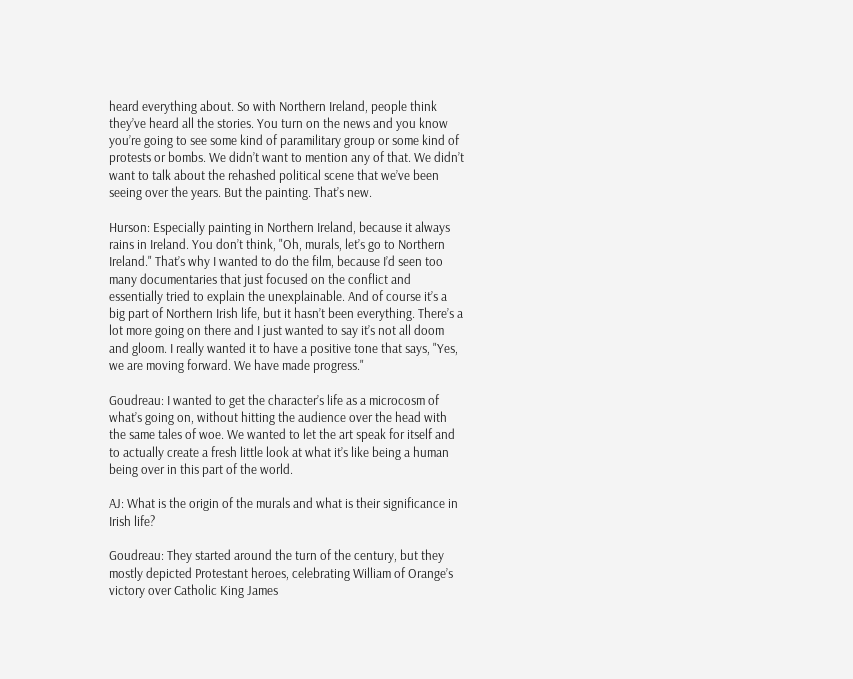heard everything about. So with Northern Ireland, people think they’ve heard all the stories. You turn on the news and you know you’re going to see some kind of paramilitary group or some kind of protests or bombs. We didn’t want to mention any of that. We didn’t want to talk about the rehashed political scene that we’ve been seeing over the years. But the painting. That’s new.

Hurson: Especially painting in Northern Ireland, because it always rains in Ireland. You don’t think, "Oh, murals, let’s go to Northern Ireland." That’s why I wanted to do the film, because I’d seen too many documentaries that just focused on the conflict and essentially tried to explain the unexplainable. And of course it’s a big part of Northern Irish life, but it hasn’t been everything. There’s a lot more going on there and I just wanted to say it’s not all doom and gloom. I really wanted it to have a positive tone that says, "Yes, we are moving forward. We have made progress."

Goudreau: I wanted to get the character’s life as a microcosm of what’s going on, without hitting the audience over the head with the same tales of woe. We wanted to let the art speak for itself and to actually create a fresh little look at what it’s like being a human being over in this part of the world.

AJ: What is the origin of the murals and what is their significance in Irish life?

Goudreau: They started around the turn of the century, but they mostly depicted Protestant heroes, celebrating William of Orange’s victory over Catholic King James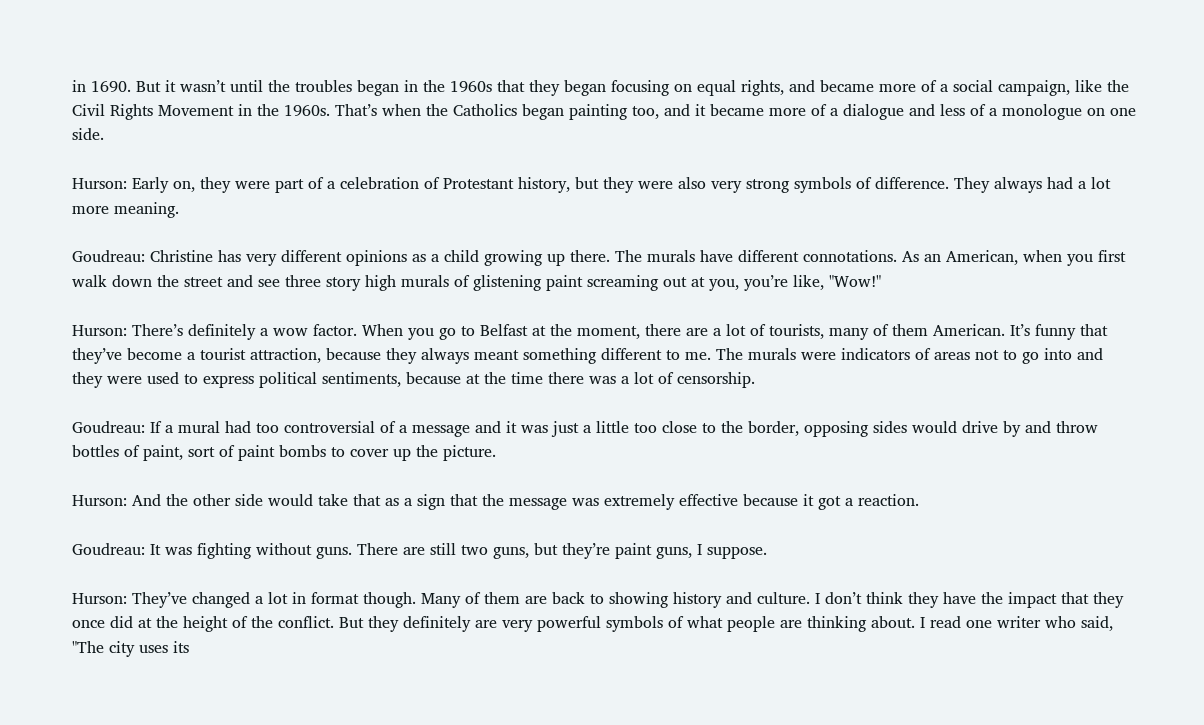in 1690. But it wasn’t until the troubles began in the 1960s that they began focusing on equal rights, and became more of a social campaign, like the Civil Rights Movement in the 1960s. That’s when the Catholics began painting too, and it became more of a dialogue and less of a monologue on one side.

Hurson: Early on, they were part of a celebration of Protestant history, but they were also very strong symbols of difference. They always had a lot more meaning.

Goudreau: Christine has very different opinions as a child growing up there. The murals have different connotations. As an American, when you first walk down the street and see three story high murals of glistening paint screaming out at you, you’re like, "Wow!"

Hurson: There’s definitely a wow factor. When you go to Belfast at the moment, there are a lot of tourists, many of them American. It’s funny that they’ve become a tourist attraction, because they always meant something different to me. The murals were indicators of areas not to go into and they were used to express political sentiments, because at the time there was a lot of censorship.

Goudreau: If a mural had too controversial of a message and it was just a little too close to the border, opposing sides would drive by and throw bottles of paint, sort of paint bombs to cover up the picture.

Hurson: And the other side would take that as a sign that the message was extremely effective because it got a reaction.

Goudreau: It was fighting without guns. There are still two guns, but they’re paint guns, I suppose.

Hurson: They’ve changed a lot in format though. Many of them are back to showing history and culture. I don’t think they have the impact that they once did at the height of the conflict. But they definitely are very powerful symbols of what people are thinking about. I read one writer who said, "The city uses its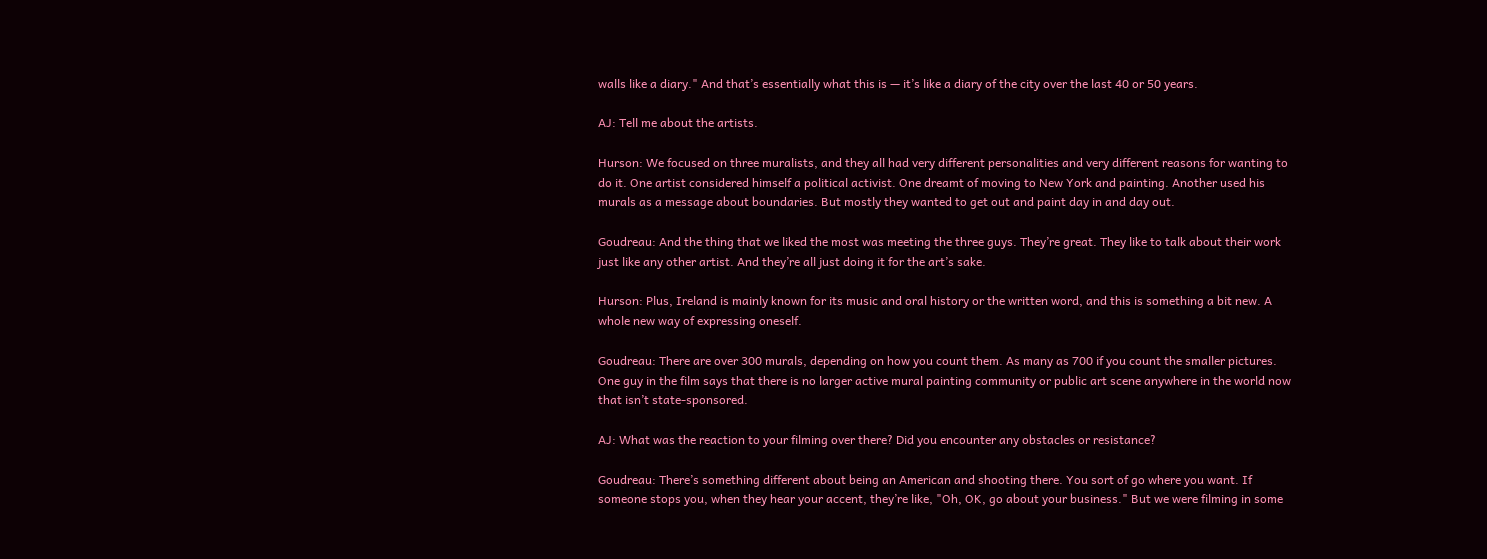walls like a diary." And that’s essentially what this is — it’s like a diary of the city over the last 40 or 50 years.

AJ: Tell me about the artists.

Hurson: We focused on three muralists, and they all had very different personalities and very different reasons for wanting to do it. One artist considered himself a political activist. One dreamt of moving to New York and painting. Another used his murals as a message about boundaries. But mostly they wanted to get out and paint day in and day out.

Goudreau: And the thing that we liked the most was meeting the three guys. They’re great. They like to talk about their work just like any other artist. And they’re all just doing it for the art’s sake.

Hurson: Plus, Ireland is mainly known for its music and oral history or the written word, and this is something a bit new. A whole new way of expressing oneself.

Goudreau: There are over 300 murals, depending on how you count them. As many as 700 if you count the smaller pictures. One guy in the film says that there is no larger active mural painting community or public art scene anywhere in the world now that isn’t state-sponsored.

AJ: What was the reaction to your filming over there? Did you encounter any obstacles or resistance?

Goudreau: There’s something different about being an American and shooting there. You sort of go where you want. If someone stops you, when they hear your accent, they’re like, "Oh, OK, go about your business." But we were filming in some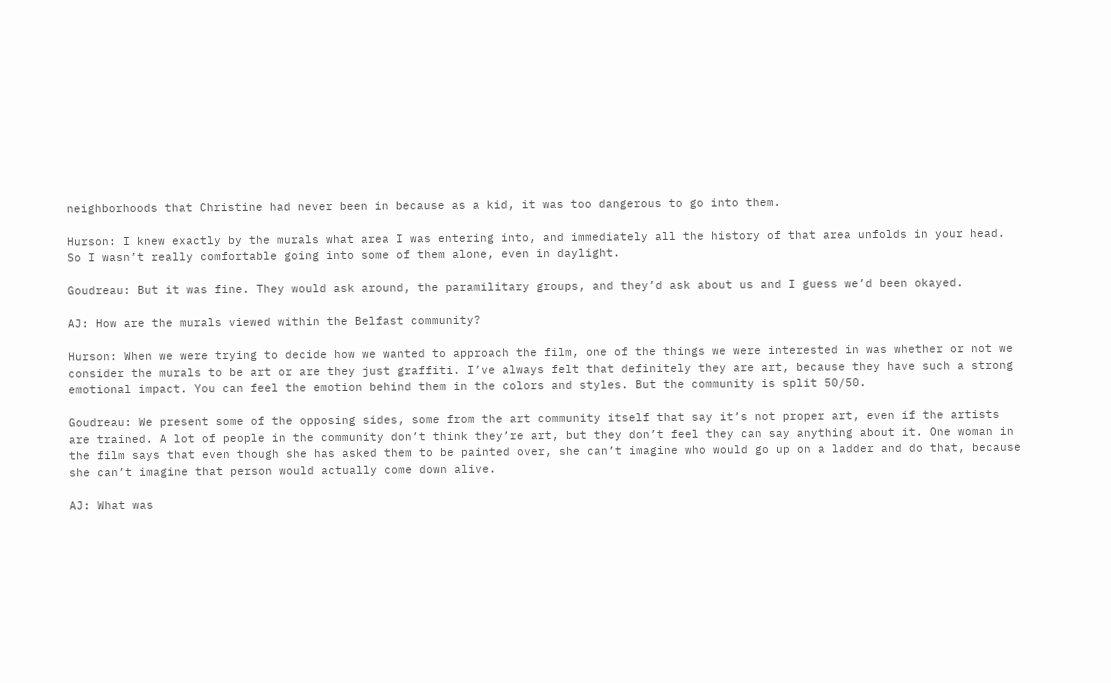neighborhoods that Christine had never been in because as a kid, it was too dangerous to go into them.

Hurson: I knew exactly by the murals what area I was entering into, and immediately all the history of that area unfolds in your head. So I wasn’t really comfortable going into some of them alone, even in daylight.

Goudreau: But it was fine. They would ask around, the paramilitary groups, and they’d ask about us and I guess we’d been okayed.

AJ: How are the murals viewed within the Belfast community?

Hurson: When we were trying to decide how we wanted to approach the film, one of the things we were interested in was whether or not we consider the murals to be art or are they just graffiti. I’ve always felt that definitely they are art, because they have such a strong emotional impact. You can feel the emotion behind them in the colors and styles. But the community is split 50/50.

Goudreau: We present some of the opposing sides, some from the art community itself that say it’s not proper art, even if the artists are trained. A lot of people in the community don’t think they’re art, but they don’t feel they can say anything about it. One woman in the film says that even though she has asked them to be painted over, she can’t imagine who would go up on a ladder and do that, because she can’t imagine that person would actually come down alive.

AJ: What was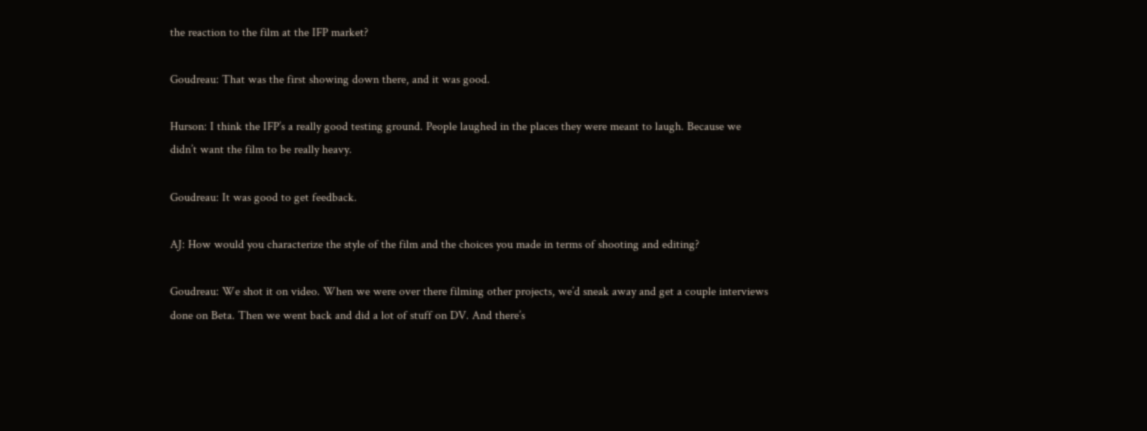the reaction to the film at the IFP market?

Goudreau: That was the first showing down there, and it was good.

Hurson: I think the IFP’s a really good testing ground. People laughed in the places they were meant to laugh. Because we didn’t want the film to be really heavy.

Goudreau: It was good to get feedback.

AJ: How would you characterize the style of the film and the choices you made in terms of shooting and editing?

Goudreau: We shot it on video. When we were over there filming other projects, we’d sneak away and get a couple interviews done on Beta. Then we went back and did a lot of stuff on DV. And there’s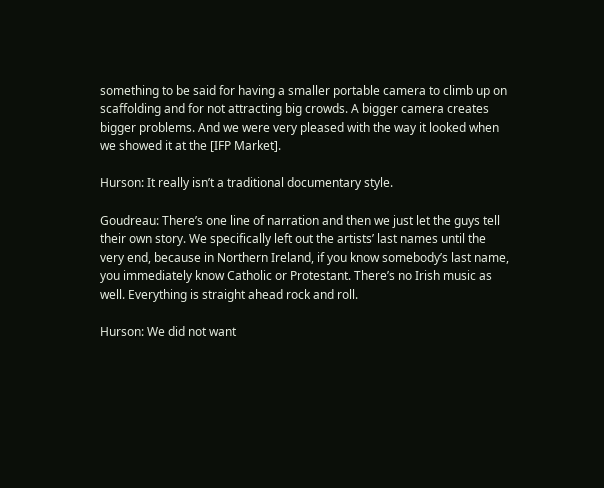something to be said for having a smaller portable camera to climb up on scaffolding and for not attracting big crowds. A bigger camera creates bigger problems. And we were very pleased with the way it looked when we showed it at the [IFP Market].

Hurson: It really isn’t a traditional documentary style.

Goudreau: There’s one line of narration and then we just let the guys tell their own story. We specifically left out the artists’ last names until the very end, because in Northern Ireland, if you know somebody’s last name, you immediately know Catholic or Protestant. There’s no Irish music as well. Everything is straight ahead rock and roll.

Hurson: We did not want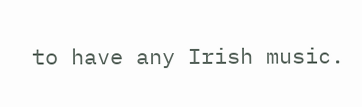to have any Irish music.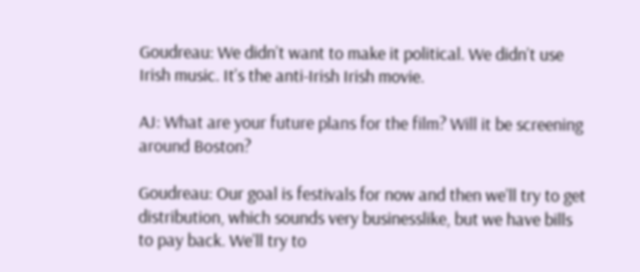Goudreau: We didn’t want to make it political. We didn’t use Irish music. It’s the anti-Irish Irish movie.

AJ: What are your future plans for the film? Will it be screening around Boston?

Goudreau: Our goal is festivals for now and then we’ll try to get distribution, which sounds very businesslike, but we have bills to pay back. We’ll try to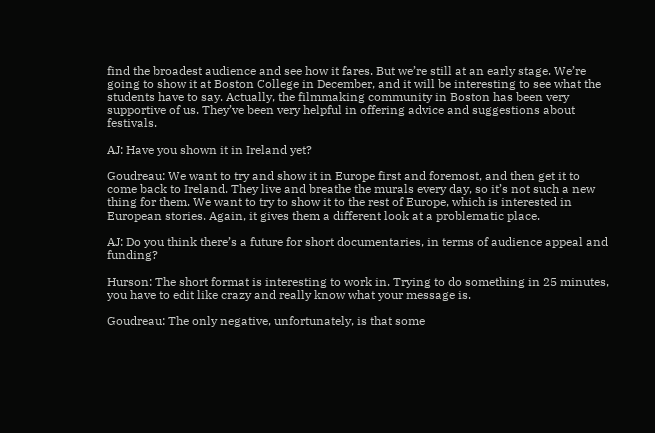find the broadest audience and see how it fares. But we’re still at an early stage. We’re going to show it at Boston College in December, and it will be interesting to see what the students have to say. Actually, the filmmaking community in Boston has been very supportive of us. They’ve been very helpful in offering advice and suggestions about festivals.

AJ: Have you shown it in Ireland yet?

Goudreau: We want to try and show it in Europe first and foremost, and then get it to come back to Ireland. They live and breathe the murals every day, so it’s not such a new thing for them. We want to try to show it to the rest of Europe, which is interested in European stories. Again, it gives them a different look at a problematic place.

AJ: Do you think there’s a future for short documentaries, in terms of audience appeal and funding?

Hurson: The short format is interesting to work in. Trying to do something in 25 minutes, you have to edit like crazy and really know what your message is.

Goudreau: The only negative, unfortunately, is that some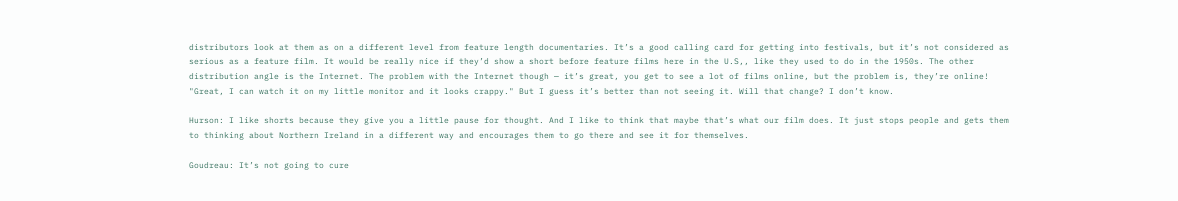distributors look at them as on a different level from feature length documentaries. It’s a good calling card for getting into festivals, but it’s not considered as serious as a feature film. It would be really nice if they’d show a short before feature films here in the U.S,, like they used to do in the 1950s. The other distribution angle is the Internet. The problem with the Internet though — it’s great, you get to see a lot of films online, but the problem is, they’re online! "Great, I can watch it on my little monitor and it looks crappy." But I guess it’s better than not seeing it. Will that change? I don’t know.

Hurson: I like shorts because they give you a little pause for thought. And I like to think that maybe that’s what our film does. It just stops people and gets them to thinking about Northern Ireland in a different way and encourages them to go there and see it for themselves.

Goudreau: It’s not going to cure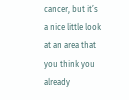cancer, but it’s a nice little look at an area that you think you already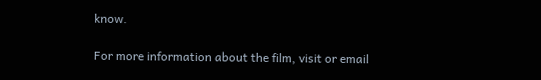know.

For more information about the film, visit or email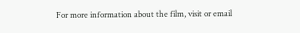For more information about the film, visit or email